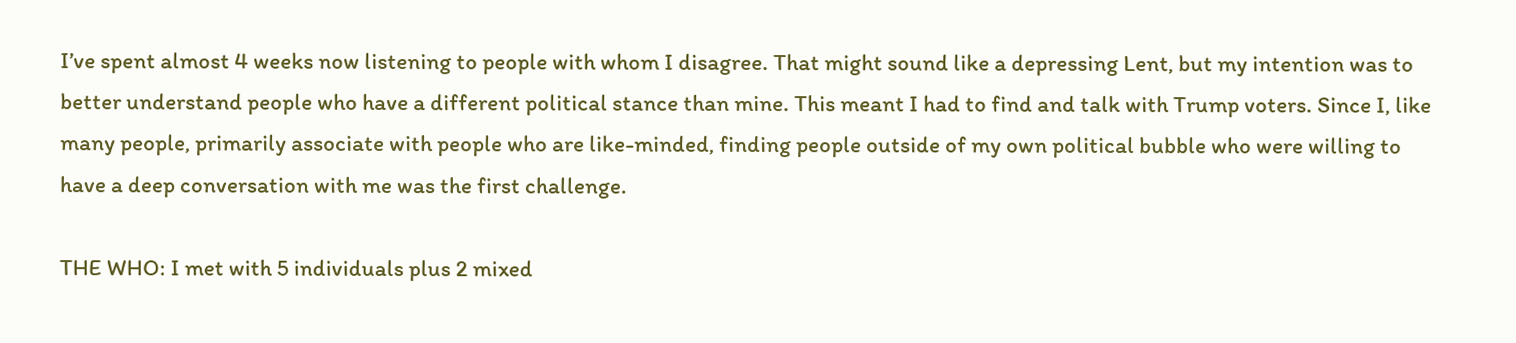I’ve spent almost 4 weeks now listening to people with whom I disagree. That might sound like a depressing Lent, but my intention was to better understand people who have a different political stance than mine. This meant I had to find and talk with Trump voters. Since I, like many people, primarily associate with people who are like-minded, finding people outside of my own political bubble who were willing to have a deep conversation with me was the first challenge.

THE WHO: I met with 5 individuals plus 2 mixed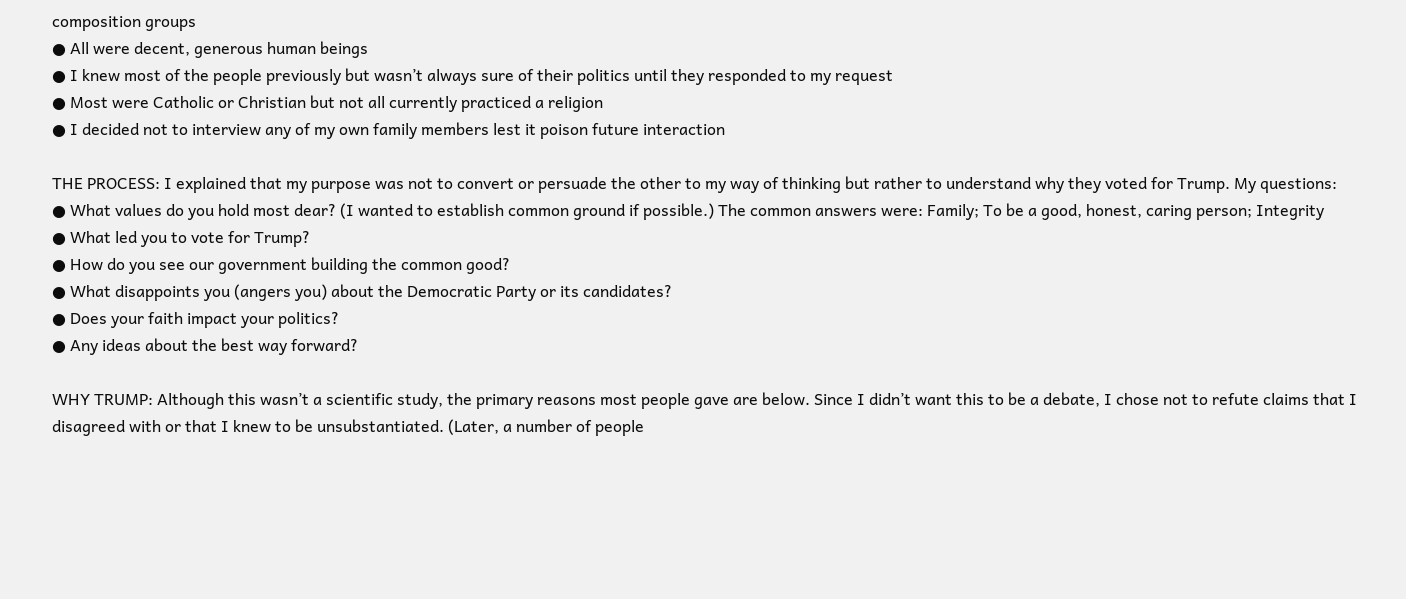composition groups
● All were decent, generous human beings
● I knew most of the people previously but wasn’t always sure of their politics until they responded to my request
● Most were Catholic or Christian but not all currently practiced a religion
● I decided not to interview any of my own family members lest it poison future interaction

THE PROCESS: I explained that my purpose was not to convert or persuade the other to my way of thinking but rather to understand why they voted for Trump. My questions:
● What values do you hold most dear? (I wanted to establish common ground if possible.) The common answers were: Family; To be a good, honest, caring person; Integrity
● What led you to vote for Trump?
● How do you see our government building the common good?
● What disappoints you (angers you) about the Democratic Party or its candidates?
● Does your faith impact your politics?
● Any ideas about the best way forward?

WHY TRUMP: Although this wasn’t a scientific study, the primary reasons most people gave are below. Since I didn’t want this to be a debate, I chose not to refute claims that I disagreed with or that I knew to be unsubstantiated. (Later, a number of people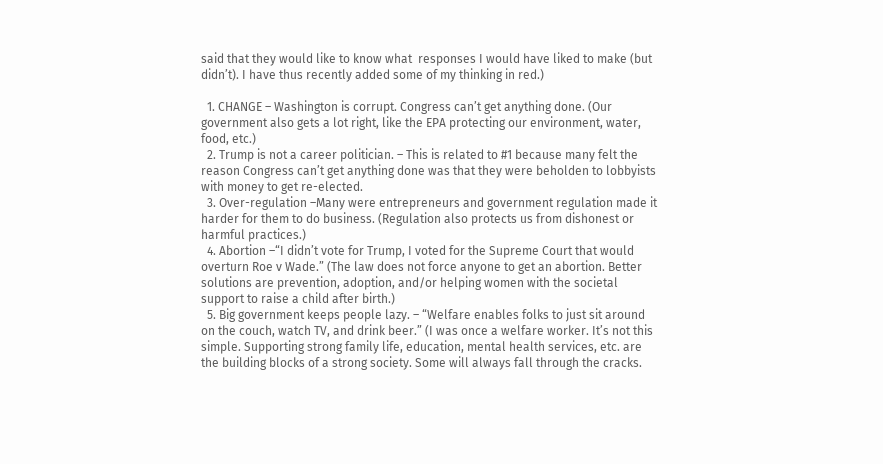said that they would like to know what  responses I would have liked to make (but didn’t). I have thus recently added some of my thinking in red.)

  1. CHANGE – Washington is corrupt. Congress can’t get anything done. (Our government also gets a lot right, like the EPA protecting our environment, water, food, etc.)
  2. Trump is not a career politician. – This is related to #1 because many felt the reason Congress can’t get anything done was that they were beholden to lobbyists with money to get re-elected.
  3. Over-regulation –Many were entrepreneurs and government regulation made it harder for them to do business. (Regulation also protects us from dishonest or harmful practices.)
  4. Abortion –“I didn’t vote for Trump, I voted for the Supreme Court that would overturn Roe v Wade.” (The law does not force anyone to get an abortion. Better solutions are prevention, adoption, and/or helping women with the societal support to raise a child after birth.)
  5. Big government keeps people lazy. – “Welfare enables folks to just sit around on the couch, watch TV, and drink beer.” (I was once a welfare worker. It’s not this simple. Supporting strong family life, education, mental health services, etc. are the building blocks of a strong society. Some will always fall through the cracks.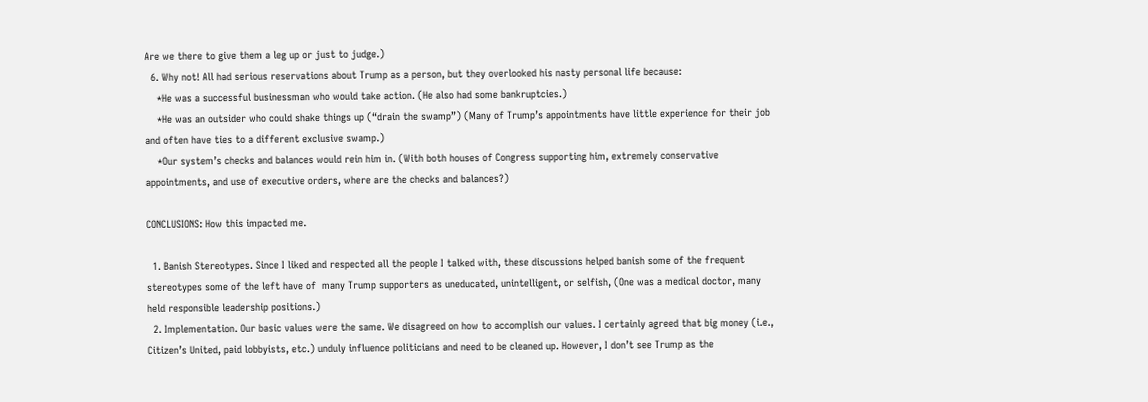Are we there to give them a leg up or just to judge.)
  6. Why not! All had serious reservations about Trump as a person, but they overlooked his nasty personal life because:
    *He was a successful businessman who would take action. (He also had some bankruptcies.)
    *He was an outsider who could shake things up (“drain the swamp”) (Many of Trump’s appointments have little experience for their job and often have ties to a different exclusive swamp.)
    *Our system’s checks and balances would rein him in. (With both houses of Congress supporting him, extremely conservative appointments, and use of executive orders, where are the checks and balances?)

CONCLUSIONS: How this impacted me.

  1. Banish Stereotypes. Since I liked and respected all the people I talked with, these discussions helped banish some of the frequent stereotypes some of the left have of  many Trump supporters as uneducated, unintelligent, or selfish, (One was a medical doctor, many held responsible leadership positions.)
  2. Implementation. Our basic values were the same. We disagreed on how to accomplish our values. I certainly agreed that big money (i.e., Citizen’s United, paid lobbyists, etc.) unduly influence politicians and need to be cleaned up. However, I don’t see Trump as the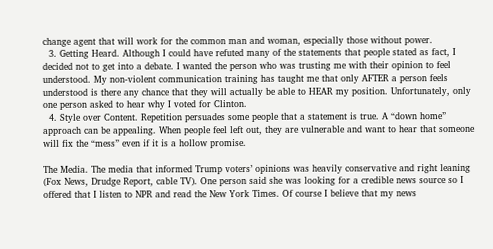change agent that will work for the common man and woman, especially those without power.
  3. Getting Heard. Although I could have refuted many of the statements that people stated as fact, I decided not to get into a debate. I wanted the person who was trusting me with their opinion to feel understood. My non-violent communication training has taught me that only AFTER a person feels understood is there any chance that they will actually be able to HEAR my position. Unfortunately, only one person asked to hear why I voted for Clinton.
  4. Style over Content. Repetition persuades some people that a statement is true. A “down home” approach can be appealing. When people feel left out, they are vulnerable and want to hear that someone will fix the “mess” even if it is a hollow promise.

The Media. The media that informed Trump voters’ opinions was heavily conservative and right leaning (Fox News, Drudge Report, cable TV). One person said she was looking for a credible news source so I offered that I listen to NPR and read the New York Times. Of course I believe that my news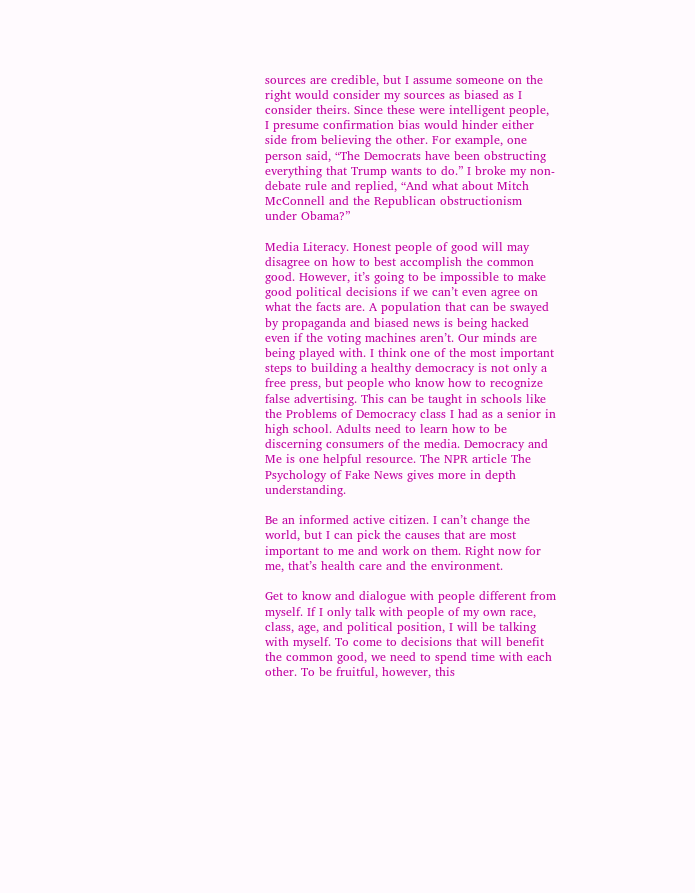sources are credible, but I assume someone on the right would consider my sources as biased as I consider theirs. Since these were intelligent people, I presume confirmation bias would hinder either side from believing the other. For example, one person said, “The Democrats have been obstructing everything that Trump wants to do.” I broke my non-debate rule and replied, “And what about Mitch McConnell and the Republican obstructionism under Obama?”

Media Literacy. Honest people of good will may disagree on how to best accomplish the common good. However, it’s going to be impossible to make good political decisions if we can’t even agree on what the facts are. A population that can be swayed by propaganda and biased news is being hacked even if the voting machines aren’t. Our minds are being played with. I think one of the most important steps to building a healthy democracy is not only a free press, but people who know how to recognize false advertising. This can be taught in schools like the Problems of Democracy class I had as a senior in high school. Adults need to learn how to be discerning consumers of the media. Democracy and Me is one helpful resource. The NPR article The Psychology of Fake News gives more in depth understanding.

Be an informed active citizen. I can’t change the world, but I can pick the causes that are most important to me and work on them. Right now for me, that’s health care and the environment.

Get to know and dialogue with people different from myself. If I only talk with people of my own race, class, age, and political position, I will be talking with myself. To come to decisions that will benefit the common good, we need to spend time with each other. To be fruitful, however, this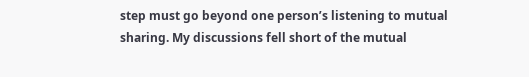step must go beyond one person’s listening to mutual sharing. My discussions fell short of the mutual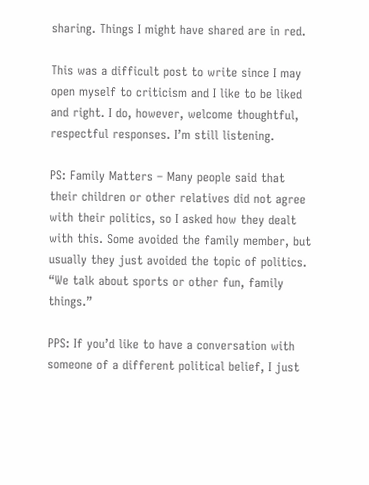sharing. Things I might have shared are in red.

This was a difficult post to write since I may open myself to criticism and I like to be liked and right. I do, however, welcome thoughtful, respectful responses. I’m still listening.

PS: Family Matters – Many people said that their children or other relatives did not agree with their politics, so I asked how they dealt with this. Some avoided the family member, but usually they just avoided the topic of politics. “We talk about sports or other fun, family things.”

PPS: If you’d like to have a conversation with someone of a different political belief, I just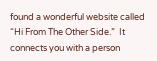found a wonderful website called “Hi From The Other Side.”  It connects you with a person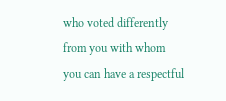who voted differently from you with whom you can have a respectful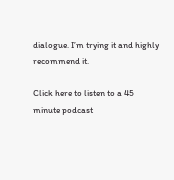dialogue. I’m trying it and highly recommend it.

Click here to listen to a 45 minute podcast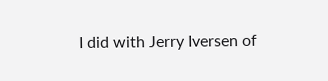I did with Jerry Iversen of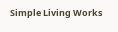Simple Living Works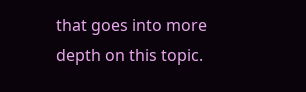that goes into more depth on this topic.